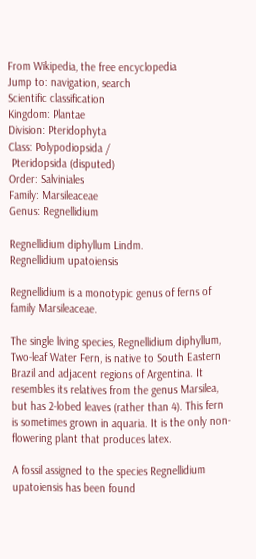From Wikipedia, the free encyclopedia
Jump to: navigation, search
Scientific classification
Kingdom: Plantae
Division: Pteridophyta
Class: Polypodiopsida /
 Pteridopsida (disputed)
Order: Salviniales
Family: Marsileaceae
Genus: Regnellidium

Regnellidium diphyllum Lindm.
Regnellidium upatoiensis

Regnellidium is a monotypic genus of ferns of family Marsileaceae.

The single living species, Regnellidium diphyllum, Two-leaf Water Fern, is native to South Eastern Brazil and adjacent regions of Argentina. It resembles its relatives from the genus Marsilea, but has 2-lobed leaves (rather than 4). This fern is sometimes grown in aquaria. It is the only non-flowering plant that produces latex.

A fossil assigned to the species Regnellidium upatoiensis has been found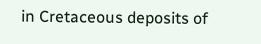in Cretaceous deposits of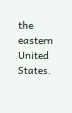the eastern United States.